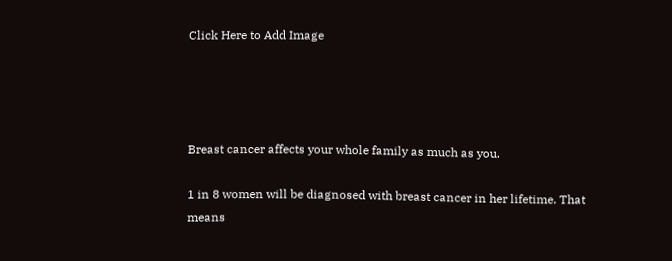Click Here to Add Image




Breast cancer affects your whole family as much as you.

1 in 8 women will be diagnosed with breast cancer in her lifetime. That means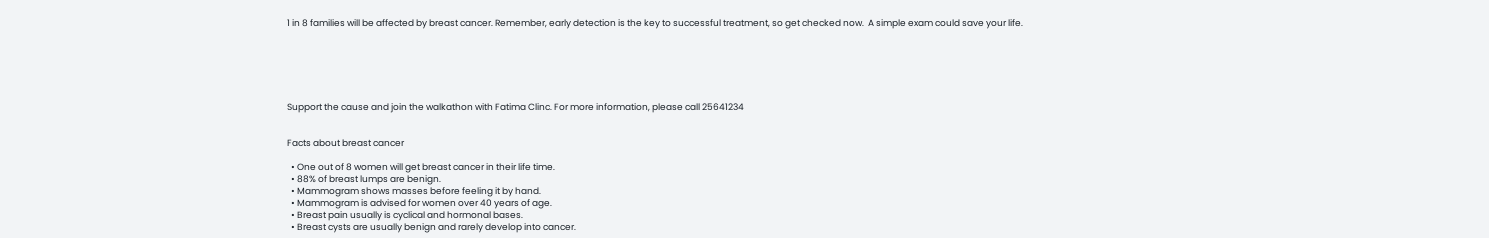1 in 8 families will be affected by breast cancer. Remember, early detection is the key to successful treatment, so get checked now.  A simple exam could save your life.






Support the cause and join the walkathon with Fatima Clinc. For more information, please call 25641234


Facts about breast cancer

  • One out of 8 women will get breast cancer in their life time.
  • 88% of breast lumps are benign.
  • Mammogram shows masses before feeling it by hand.
  • Mammogram is advised for women over 40 years of age.
  • Breast pain usually is cyclical and hormonal bases.
  • Breast cysts are usually benign and rarely develop into cancer.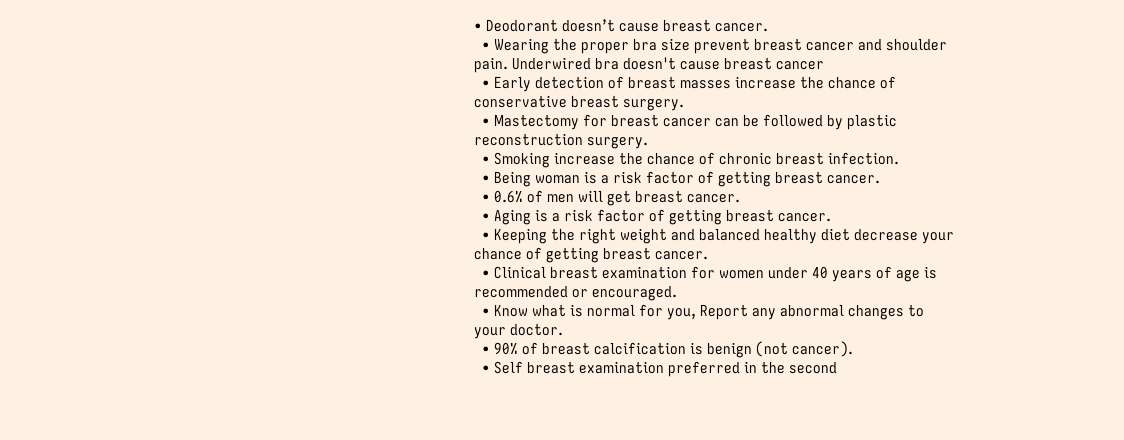• Deodorant doesn’t cause breast cancer.
  • Wearing the proper bra size prevent breast cancer and shoulder pain. Underwired bra doesn't cause breast cancer
  • Early detection of breast masses increase the chance of conservative breast surgery.
  • Mastectomy for breast cancer can be followed by plastic reconstruction surgery.
  • Smoking increase the chance of chronic breast infection.
  • Being woman is a risk factor of getting breast cancer.
  • 0.6% of men will get breast cancer.
  • Aging is a risk factor of getting breast cancer.
  • Keeping the right weight and balanced healthy diet decrease your chance of getting breast cancer.
  • Clinical breast examination for women under 40 years of age is recommended or encouraged.
  • Know what is normal for you, Report any abnormal changes to your doctor.
  • 90% of breast calcification is benign (not cancer).
  • Self breast examination preferred in the second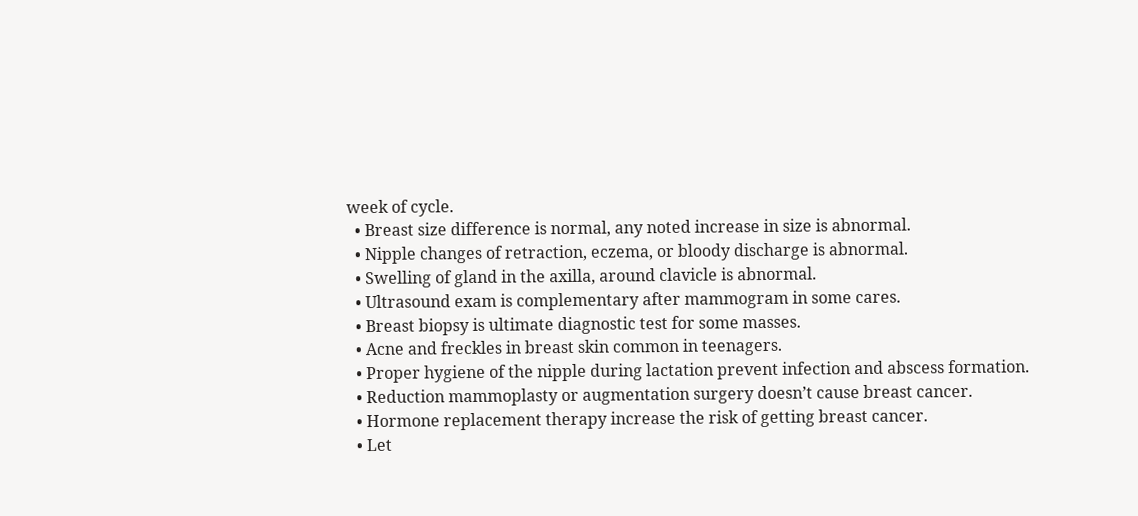week of cycle.
  • Breast size difference is normal, any noted increase in size is abnormal.
  • Nipple changes of retraction, eczema, or bloody discharge is abnormal.
  • Swelling of gland in the axilla, around clavicle is abnormal.
  • Ultrasound exam is complementary after mammogram in some cares.
  • Breast biopsy is ultimate diagnostic test for some masses.
  • Acne and freckles in breast skin common in teenagers.
  • Proper hygiene of the nipple during lactation prevent infection and abscess formation.
  • Reduction mammoplasty or augmentation surgery doesn’t cause breast cancer.
  • Hormone replacement therapy increase the risk of getting breast cancer.
  • Let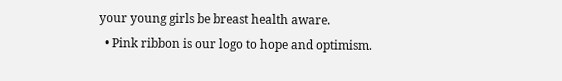your young girls be breast health aware.
  • Pink ribbon is our logo to hope and optimism.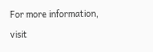For more information, visit